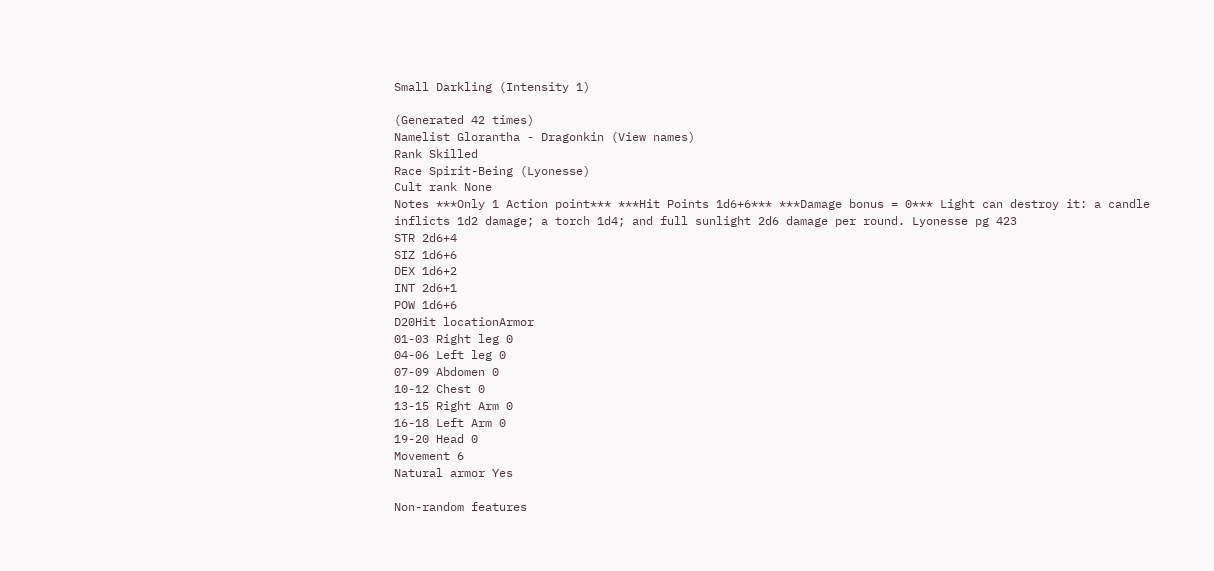Small Darkling (Intensity 1)

(Generated 42 times)
Namelist Glorantha - Dragonkin (View names)
Rank Skilled
Race Spirit-Being (Lyonesse)
Cult rank None
Notes ***Only 1 Action point*** ***Hit Points 1d6+6*** ***Damage bonus = 0*** Light can destroy it: a candle inflicts 1d2 damage; a torch 1d4; and full sunlight 2d6 damage per round. Lyonesse pg 423
STR 2d6+4
SIZ 1d6+6
DEX 1d6+2
INT 2d6+1
POW 1d6+6
D20Hit locationArmor
01-03 Right leg 0
04-06 Left leg 0
07-09 Abdomen 0
10-12 Chest 0
13-15 Right Arm 0
16-18 Left Arm 0
19-20 Head 0
Movement 6
Natural armor Yes

Non-random features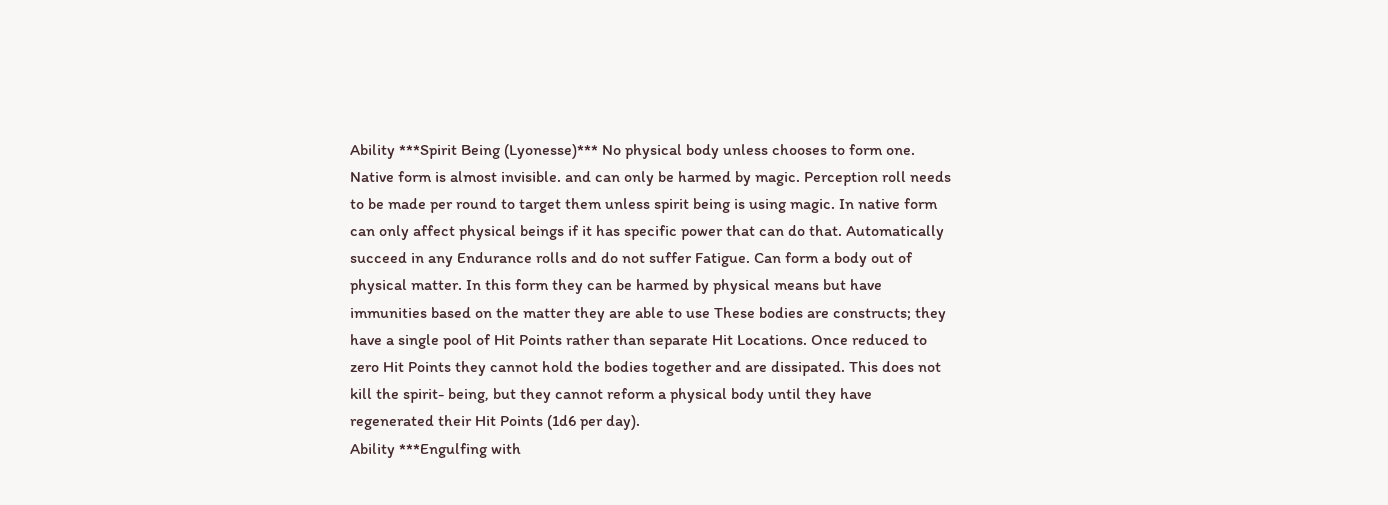Ability ***Spirit Being (Lyonesse)*** No physical body unless chooses to form one. Native form is almost invisible. and can only be harmed by magic. Perception roll needs to be made per round to target them unless spirit being is using magic. In native form can only affect physical beings if it has specific power that can do that. Automatically succeed in any Endurance rolls and do not suffer Fatigue. Can form a body out of physical matter. In this form they can be harmed by physical means but have immunities based on the matter they are able to use These bodies are constructs; they have a single pool of Hit Points rather than separate Hit Locations. Once reduced to zero Hit Points they cannot hold the bodies together and are dissipated. This does not kill the spirit- being, but they cannot reform a physical body until they have regenerated their Hit Points (1d6 per day).
Ability ***Engulfing with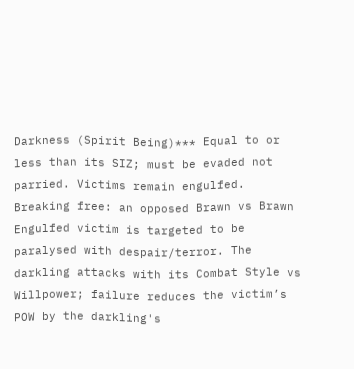Darkness (Spirit Being)*** Equal to or less than its SIZ; must be evaded not parried. Victims remain engulfed. Breaking free: an opposed Brawn vs Brawn Engulfed victim is targeted to be paralysed with despair/terror. The darkling attacks with its Combat Style vs Willpower; failure reduces the victim’s POW by the darkling's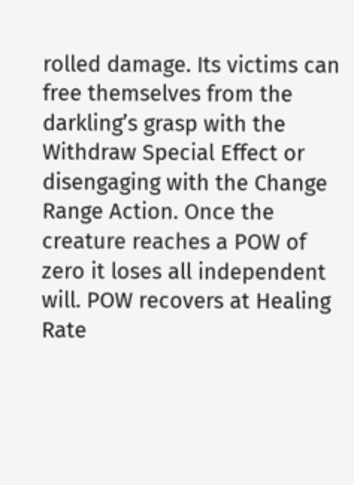rolled damage. Its victims can free themselves from the darkling’s grasp with the Withdraw Special Effect or disengaging with the Change Range Action. Once the creature reaches a POW of zero it loses all independent will. POW recovers at Healing Rate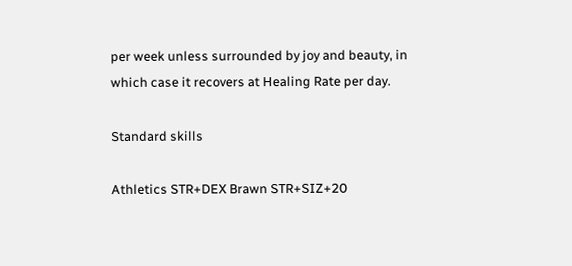per week unless surrounded by joy and beauty, in which case it recovers at Healing Rate per day.

Standard skills

Athletics STR+DEX Brawn STR+SIZ+20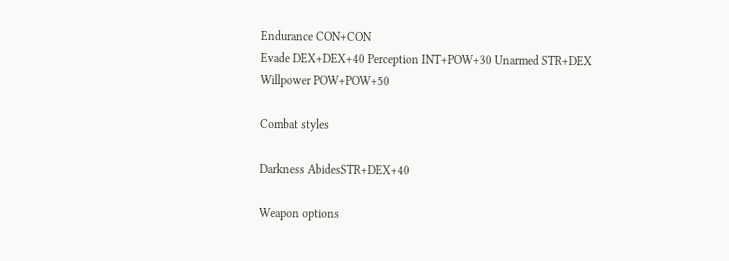Endurance CON+CON
Evade DEX+DEX+40 Perception INT+POW+30 Unarmed STR+DEX
Willpower POW+POW+50

Combat styles

Darkness AbidesSTR+DEX+40

Weapon options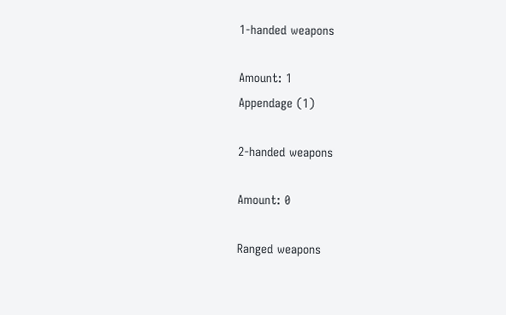1-handed weapons

Amount: 1
Appendage (1)

2-handed weapons

Amount: 0

Ranged weapons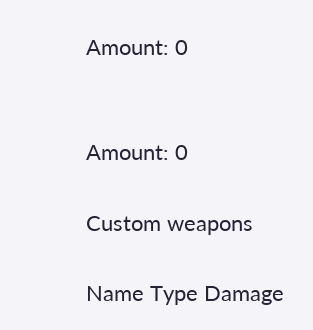Amount: 0


Amount: 0

Custom weapons

Name Type Damage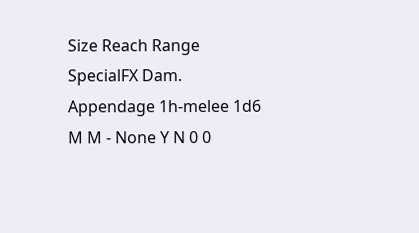Size Reach Range SpecialFX Dam.
Appendage 1h-melee 1d6 M M - None Y N 0 0